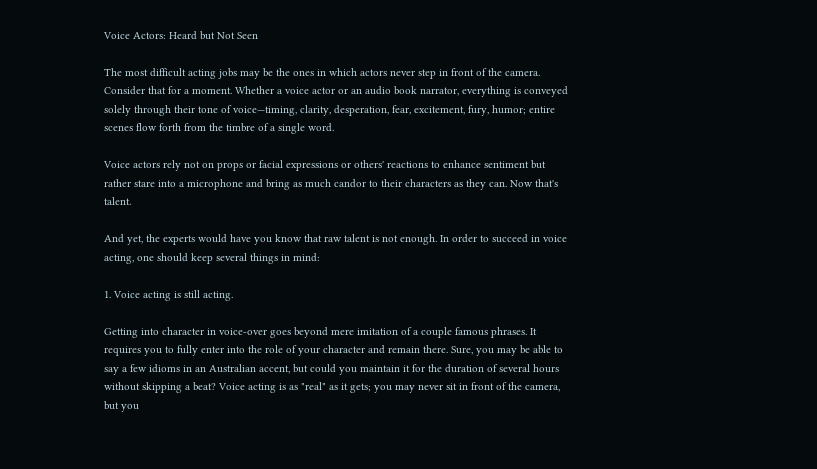Voice Actors: Heard but Not Seen

The most difficult acting jobs may be the ones in which actors never step in front of the camera. Consider that for a moment. Whether a voice actor or an audio book narrator, everything is conveyed solely through their tone of voice—timing, clarity, desperation, fear, excitement, fury, humor; entire scenes flow forth from the timbre of a single word.

Voice actors rely not on props or facial expressions or others' reactions to enhance sentiment but rather stare into a microphone and bring as much candor to their characters as they can. Now that's talent.

And yet, the experts would have you know that raw talent is not enough. In order to succeed in voice acting, one should keep several things in mind:

1. Voice acting is still acting.

Getting into character in voice-over goes beyond mere imitation of a couple famous phrases. It requires you to fully enter into the role of your character and remain there. Sure, you may be able to say a few idioms in an Australian accent, but could you maintain it for the duration of several hours without skipping a beat? Voice acting is as "real" as it gets; you may never sit in front of the camera, but you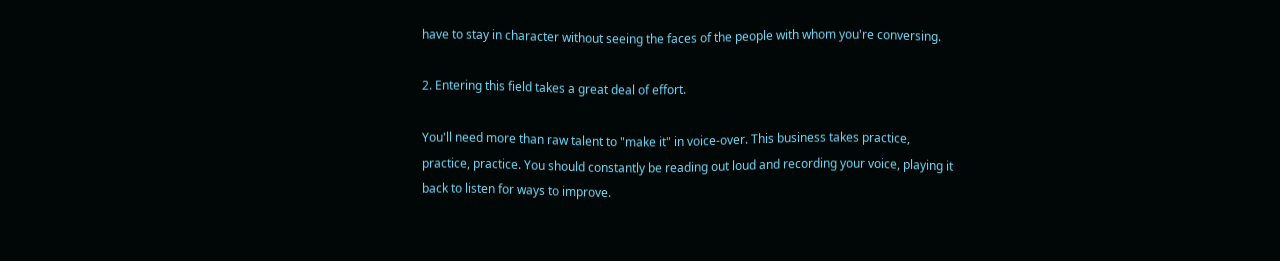have to stay in character without seeing the faces of the people with whom you're conversing.

2. Entering this field takes a great deal of effort.

You'll need more than raw talent to "make it" in voice-over. This business takes practice, practice, practice. You should constantly be reading out loud and recording your voice, playing it back to listen for ways to improve.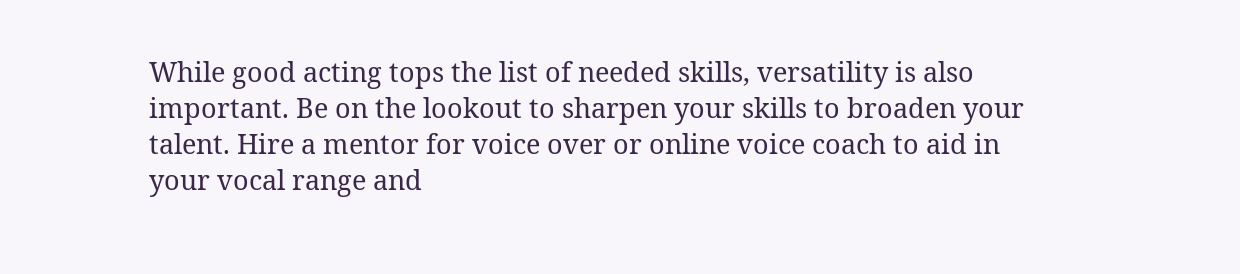While good acting tops the list of needed skills, versatility is also important. Be on the lookout to sharpen your skills to broaden your talent. Hire a mentor for voice over or online voice coach to aid in your vocal range and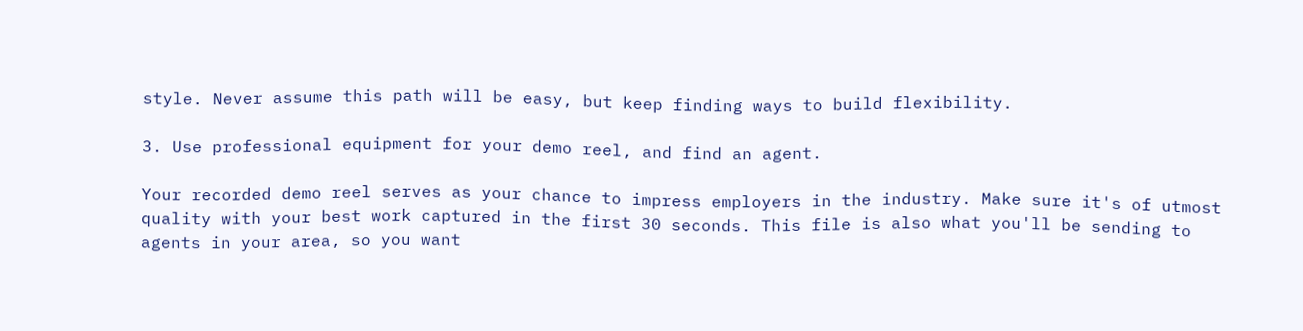style. Never assume this path will be easy, but keep finding ways to build flexibility.

3. Use professional equipment for your demo reel, and find an agent.

Your recorded demo reel serves as your chance to impress employers in the industry. Make sure it's of utmost quality with your best work captured in the first 30 seconds. This file is also what you'll be sending to agents in your area, so you want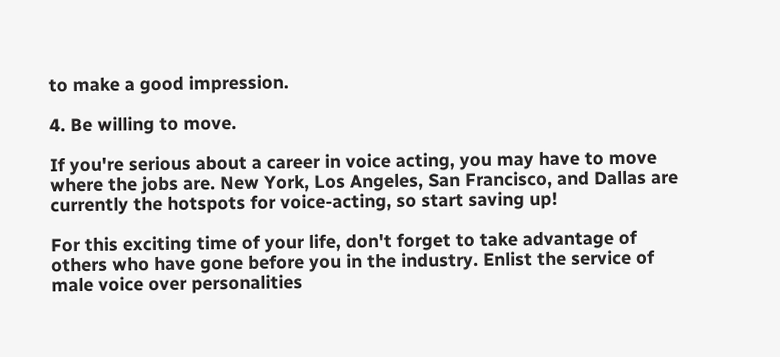to make a good impression.

4. Be willing to move.

If you're serious about a career in voice acting, you may have to move where the jobs are. New York, Los Angeles, San Francisco, and Dallas are currently the hotspots for voice-acting, so start saving up!

For this exciting time of your life, don't forget to take advantage of others who have gone before you in the industry. Enlist the service of male voice over personalities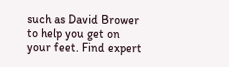such as David Brower to help you get on your feet. Find expert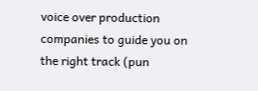voice over production companies to guide you on the right track (pun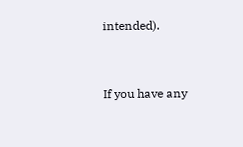intended).


If you have any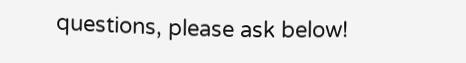questions, please ask below!